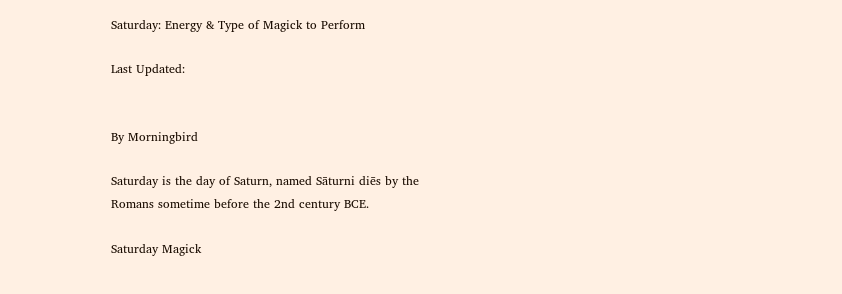Saturday: Energy & Type of Magick to Perform

Last Updated:


By Morningbird

Saturday is the day of Saturn, named Sāturni diēs by the Romans sometime before the 2nd century BCE.

Saturday Magick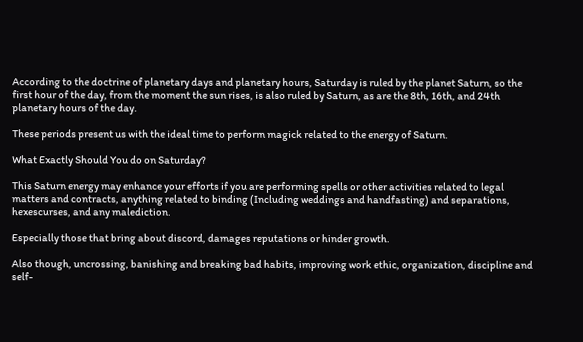According to the doctrine of planetary days and planetary hours, Saturday is ruled by the planet Saturn, so the first hour of the day, from the moment the sun rises, is also ruled by Saturn, as are the 8th, 16th, and 24th planetary hours of the day.

These periods present us with the ideal time to perform magick related to the energy of Saturn.

What Exactly Should You do on Saturday?

This Saturn energy may enhance your efforts if you are performing spells or other activities related to legal matters and contracts, anything related to binding (Including weddings and handfasting) and separations, hexescurses, and any malediction.

Especially those that bring about discord, damages reputations or hinder growth.

Also though, uncrossing, banishing and breaking bad habits, improving work ethic, organization, discipline and self-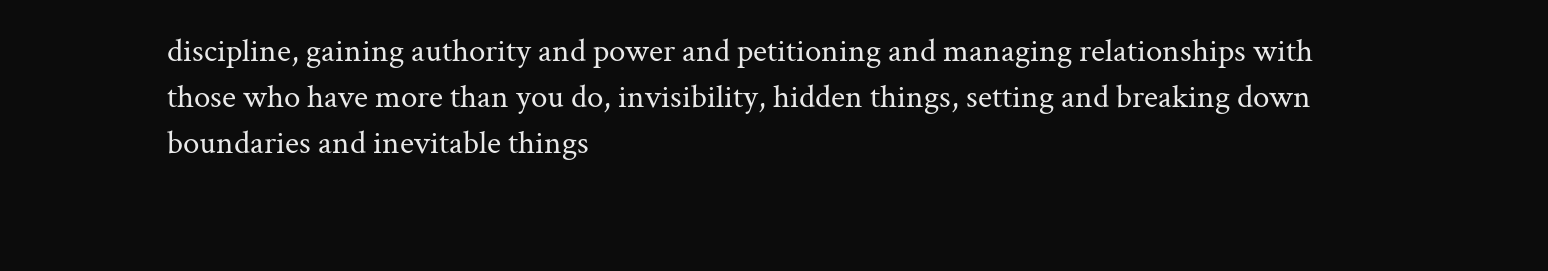discipline, gaining authority and power and petitioning and managing relationships with those who have more than you do, invisibility, hidden things, setting and breaking down boundaries and inevitable things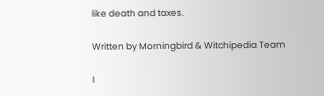like death and taxes.

Written by Morningbird & Witchipedia Team

I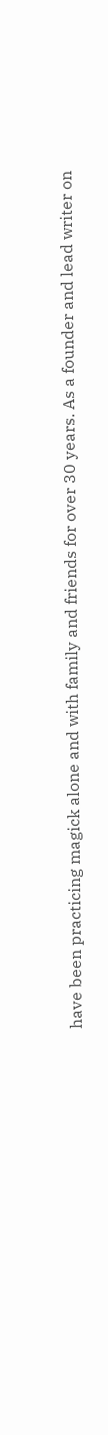have been practicing magick alone and with family and friends for over 30 years. As a founder and lead writer on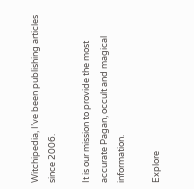Witchipedia, I’ve been publishing articles since 2006.

It is our mission to provide the most accurate Pagan, occult and magical information.

Explore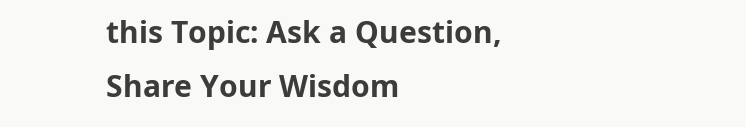this Topic: Ask a Question, Share Your Wisdom